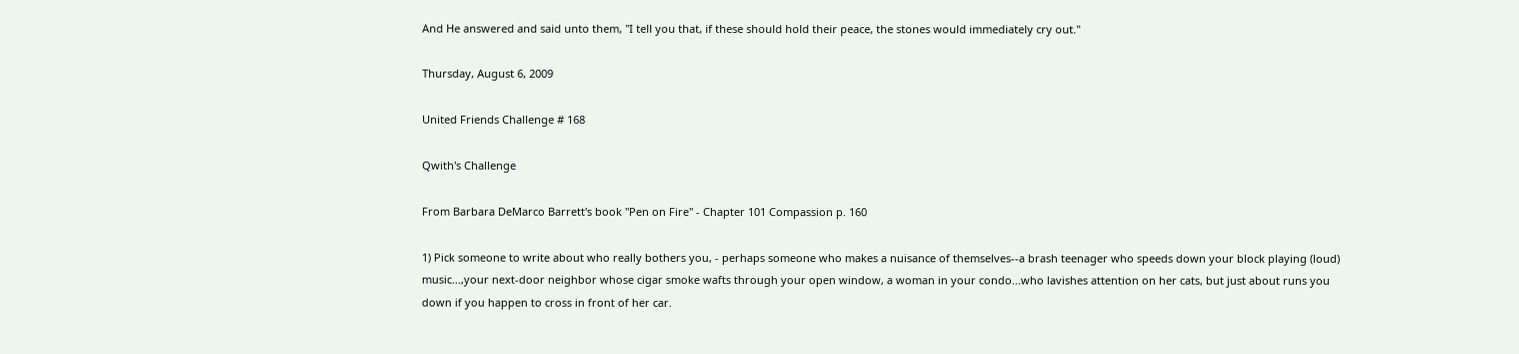And He answered and said unto them, "I tell you that, if these should hold their peace, the stones would immediately cry out."

Thursday, August 6, 2009

United Friends Challenge # 168

Qwith's Challenge

From Barbara DeMarco Barrett's book "Pen on Fire" - Chapter 101 Compassion p. 160

1) Pick someone to write about who really bothers you, - perhaps someone who makes a nuisance of themselves--a brash teenager who speeds down your block playing (loud) music...,your next-door neighbor whose cigar smoke wafts through your open window, a woman in your condo...who lavishes attention on her cats, but just about runs you down if you happen to cross in front of her car.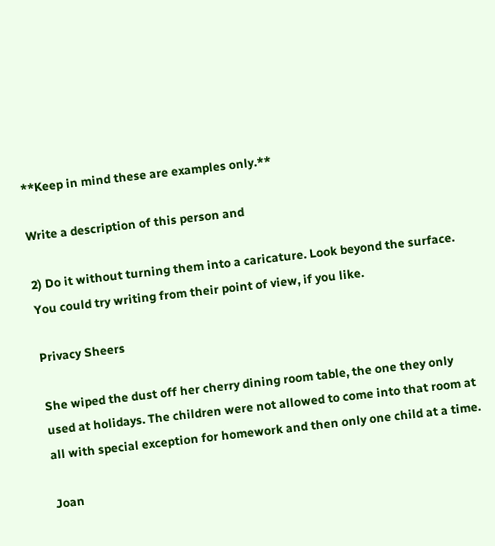**Keep in mind these are examples only.**

Write a description of this person and

2) Do it without turning them into a caricature. Look beyond the surface. You could try writing from their point of view, if you like.

Privacy Sheers

She wiped the dust off her cherry dining room table, the one they only used at holidays. The children were not allowed to come into that room at all with special exception for homework and then only one child at a time.

Joan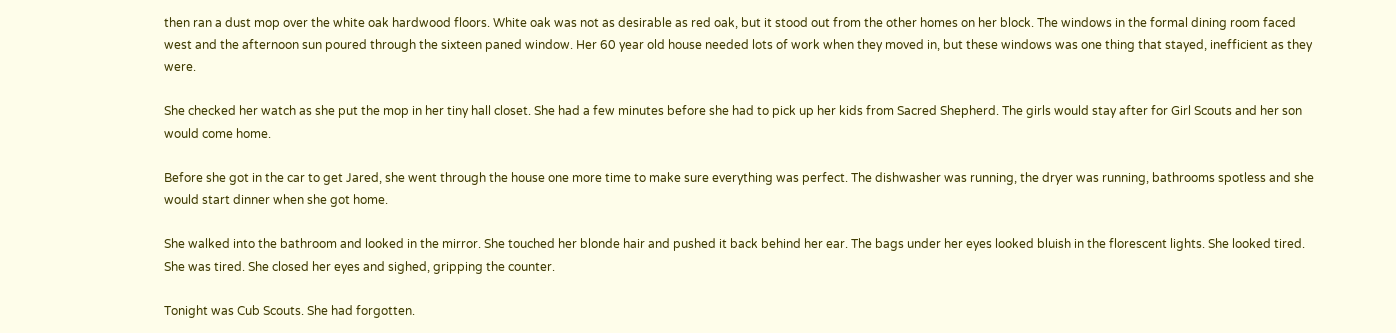then ran a dust mop over the white oak hardwood floors. White oak was not as desirable as red oak, but it stood out from the other homes on her block. The windows in the formal dining room faced west and the afternoon sun poured through the sixteen paned window. Her 60 year old house needed lots of work when they moved in, but these windows was one thing that stayed, inefficient as they were.

She checked her watch as she put the mop in her tiny hall closet. She had a few minutes before she had to pick up her kids from Sacred Shepherd. The girls would stay after for Girl Scouts and her son would come home.

Before she got in the car to get Jared, she went through the house one more time to make sure everything was perfect. The dishwasher was running, the dryer was running, bathrooms spotless and she would start dinner when she got home.

She walked into the bathroom and looked in the mirror. She touched her blonde hair and pushed it back behind her ear. The bags under her eyes looked bluish in the florescent lights. She looked tired. She was tired. She closed her eyes and sighed, gripping the counter.

Tonight was Cub Scouts. She had forgotten.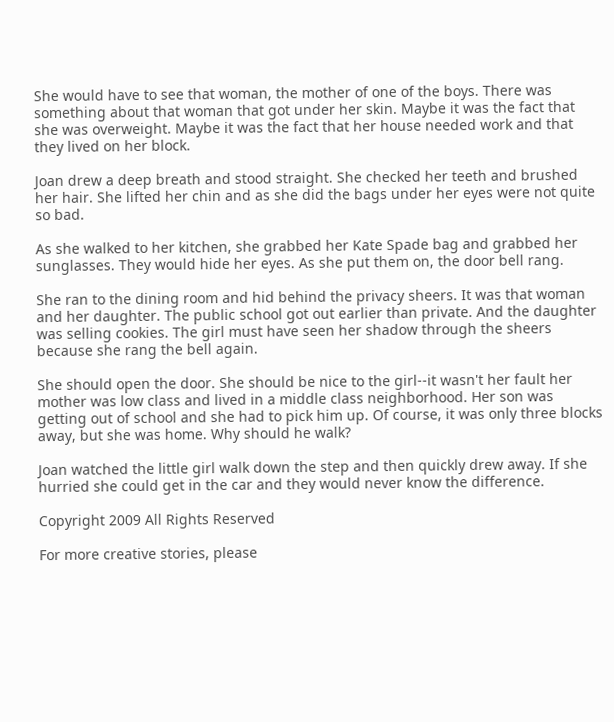She would have to see that woman, the mother of one of the boys. There was something about that woman that got under her skin. Maybe it was the fact that she was overweight. Maybe it was the fact that her house needed work and that they lived on her block.

Joan drew a deep breath and stood straight. She checked her teeth and brushed her hair. She lifted her chin and as she did the bags under her eyes were not quite so bad.

As she walked to her kitchen, she grabbed her Kate Spade bag and grabbed her sunglasses. They would hide her eyes. As she put them on, the door bell rang.

She ran to the dining room and hid behind the privacy sheers. It was that woman and her daughter. The public school got out earlier than private. And the daughter was selling cookies. The girl must have seen her shadow through the sheers because she rang the bell again.

She should open the door. She should be nice to the girl--it wasn't her fault her mother was low class and lived in a middle class neighborhood. Her son was getting out of school and she had to pick him up. Of course, it was only three blocks away, but she was home. Why should he walk?

Joan watched the little girl walk down the step and then quickly drew away. If she hurried she could get in the car and they would never know the difference.

Copyright 2009 All Rights Reserved

For more creative stories, please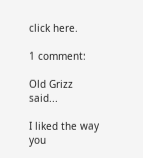click here.

1 comment:

Old Grizz said...

I liked the way you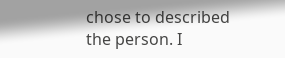chose to described the person. I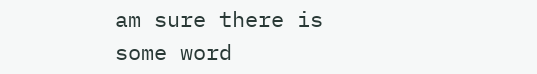am sure there is some word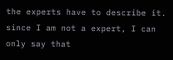the experts have to describe it. since I am not a expert, I can only say that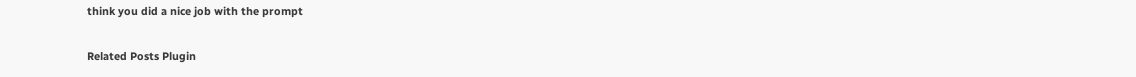think you did a nice job with the prompt

Related Posts Plugin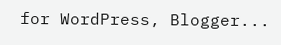for WordPress, Blogger...